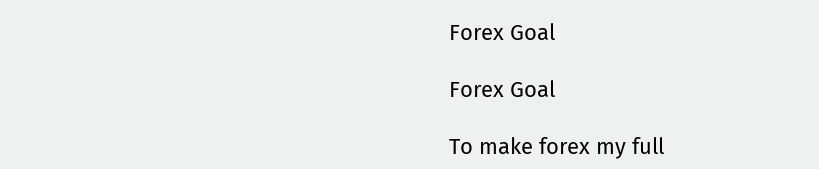Forex Goal

Forex Goal

To make forex my full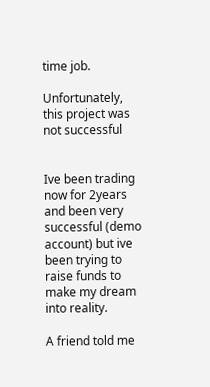time job.

Unfortunately, this project was not successful


Ive been trading now for 2years and been very successful (demo account) but ive been trying to raise funds to make my dream into reality.

A friend told me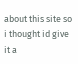about this site so i thought id give it a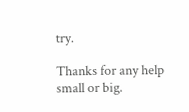try.

Thanks for any help small or big.